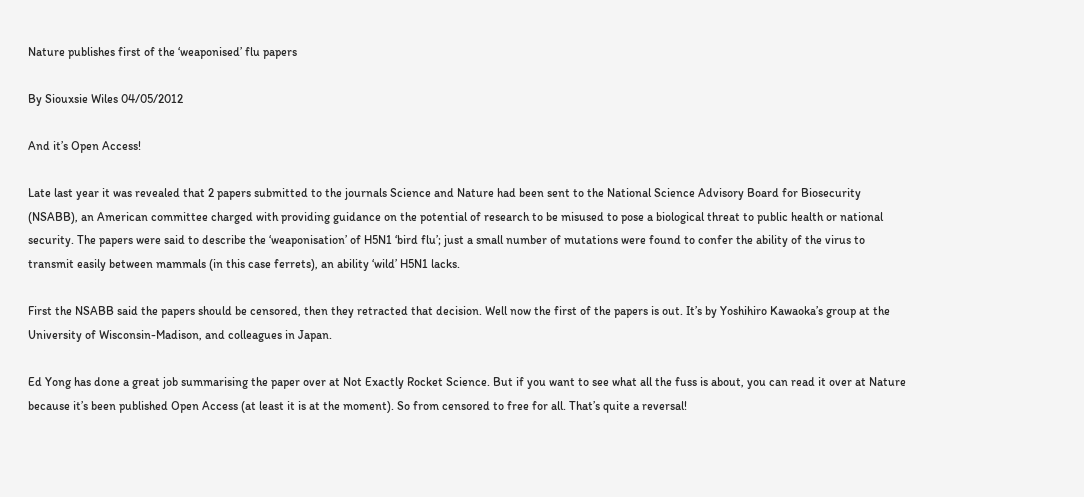Nature publishes first of the ‘weaponised’ flu papers

By Siouxsie Wiles 04/05/2012

And it’s Open Access!

Late last year it was revealed that 2 papers submitted to the journals Science and Nature had been sent to the National Science Advisory Board for Biosecurity (NSABB), an American committee charged with providing guidance on the potential of research to be misused to pose a biological threat to public health or national security. The papers were said to describe the ‘weaponisation’ of H5N1 ‘bird flu’; just a small number of mutations were found to confer the ability of the virus to transmit easily between mammals (in this case ferrets), an ability ‘wild’ H5N1 lacks.

First the NSABB said the papers should be censored, then they retracted that decision. Well now the first of the papers is out. It’s by Yoshihiro Kawaoka’s group at the University of Wisconsin-Madison, and colleagues in Japan.

Ed Yong has done a great job summarising the paper over at Not Exactly Rocket Science. But if you want to see what all the fuss is about, you can read it over at Nature because it’s been published Open Access (at least it is at the moment). So from censored to free for all. That’s quite a reversal!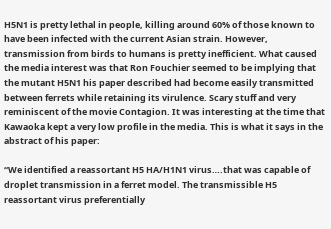H5N1 is pretty lethal in people, killing around 60% of those known to have been infected with the current Asian strain. However, transmission from birds to humans is pretty inefficient. What caused the media interest was that Ron Fouchier seemed to be implying that the mutant H5N1 his paper described had become easily transmitted between ferrets while retaining its virulence. Scary stuff and very reminiscent of the movie Contagion. It was interesting at the time that Kawaoka kept a very low profile in the media. This is what it says in the abstract of his paper:

“We identified a reassortant H5 HA/H1N1 virus….that was capable of droplet transmission in a ferret model. The transmissible H5 reassortant virus preferentially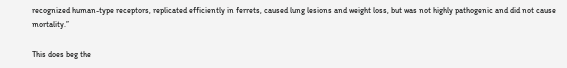recognized human-type receptors, replicated efficiently in ferrets, caused lung lesions and weight loss, but was not highly pathogenic and did not cause mortality.”

This does beg the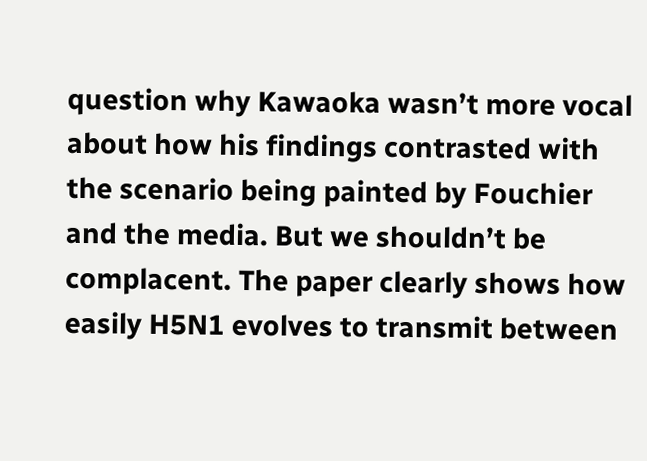question why Kawaoka wasn’t more vocal about how his findings contrasted with the scenario being painted by Fouchier and the media. But we shouldn’t be complacent. The paper clearly shows how easily H5N1 evolves to transmit between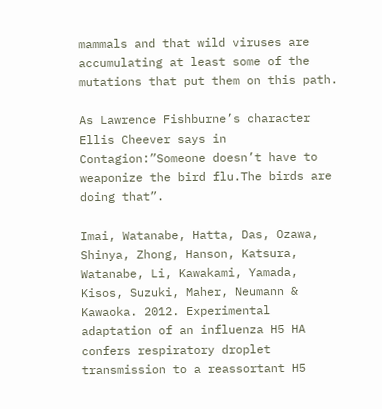mammals and that wild viruses are accumulating at least some of the mutations that put them on this path.

As Lawrence Fishburne’s character Ellis Cheever says in Contagion:”Someone doesn’t have to weaponize the bird flu.The birds are doing that”.

Imai, Watanabe, Hatta, Das, Ozawa, Shinya, Zhong, Hanson, Katsura, Watanabe, Li, Kawakami, Yamada, Kisos, Suzuki, Maher, Neumann & Kawaoka. 2012. Experimental adaptation of an influenza H5 HA confers respiratory droplet transmission to a reassortant H5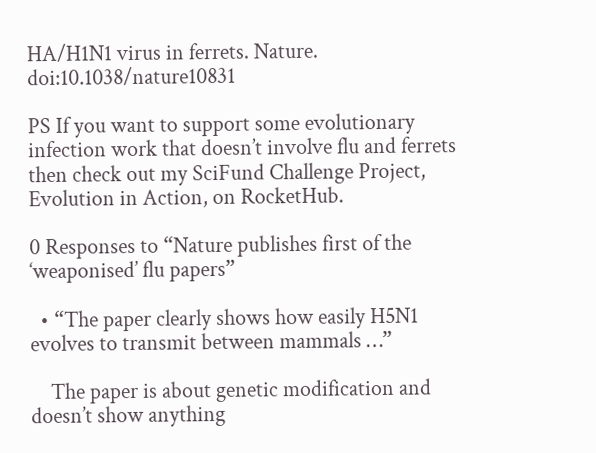HA/H1N1 virus in ferrets. Nature. doi:10.1038/nature10831

PS If you want to support some evolutionary infection work that doesn’t involve flu and ferrets then check out my SciFund Challenge Project, Evolution in Action, on RocketHub.

0 Responses to “Nature publishes first of the ‘weaponised’ flu papers”

  • “The paper clearly shows how easily H5N1 evolves to transmit between mammals …”

    The paper is about genetic modification and doesn’t show anything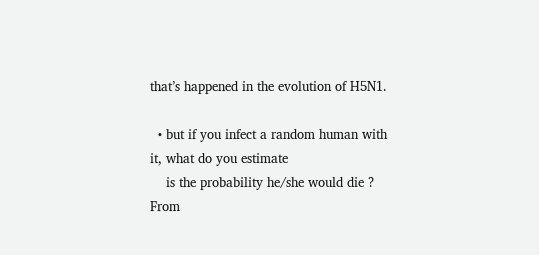that’s happened in the evolution of H5N1.

  • but if you infect a random human with it, what do you estimate
    is the probability he/she would die ? From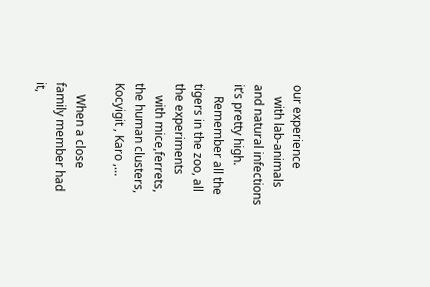our experience
    with lab-animals and natural infections it’s pretty high.
    Remember all the tigers in the zoo, all the experiments
    with mice,ferrets, the human clusters, Kocyigit , Karo ,…

    When a close family member had it,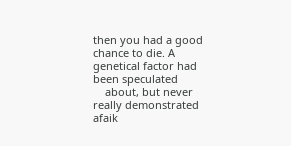then you had a good chance to die. A genetical factor had been speculated
    about, but never really demonstrated afaik